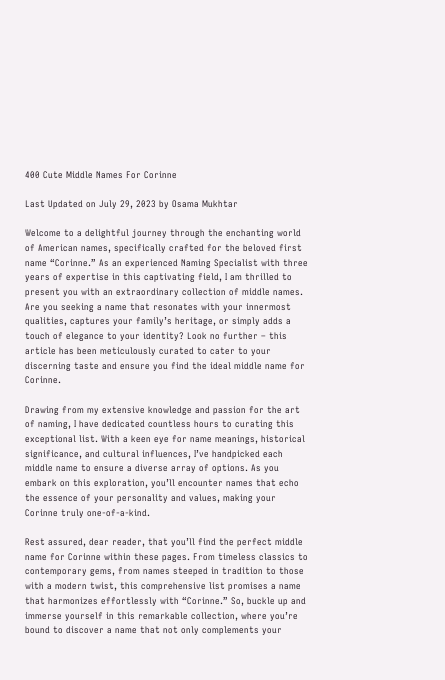400 Cute Middle Names For Corinne

Last Updated on July 29, 2023 by Osama Mukhtar

Welcome to a delightful journey through the enchanting world of American names, specifically crafted for the beloved first name “Corinne.” As an experienced Naming Specialist with three years of expertise in this captivating field, I am thrilled to present you with an extraordinary collection of middle names. Are you seeking a name that resonates with your innermost qualities, captures your family’s heritage, or simply adds a touch of elegance to your identity? Look no further – this article has been meticulously curated to cater to your discerning taste and ensure you find the ideal middle name for Corinne.

Drawing from my extensive knowledge and passion for the art of naming, I have dedicated countless hours to curating this exceptional list. With a keen eye for name meanings, historical significance, and cultural influences, I’ve handpicked each middle name to ensure a diverse array of options. As you embark on this exploration, you’ll encounter names that echo the essence of your personality and values, making your Corinne truly one-of-a-kind.

Rest assured, dear reader, that you’ll find the perfect middle name for Corinne within these pages. From timeless classics to contemporary gems, from names steeped in tradition to those with a modern twist, this comprehensive list promises a name that harmonizes effortlessly with “Corinne.” So, buckle up and immerse yourself in this remarkable collection, where you’re bound to discover a name that not only complements your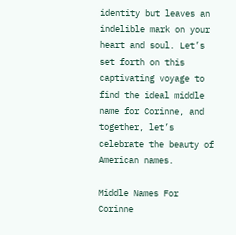identity but leaves an indelible mark on your heart and soul. Let’s set forth on this captivating voyage to find the ideal middle name for Corinne, and together, let’s celebrate the beauty of American names.

Middle Names For Corinne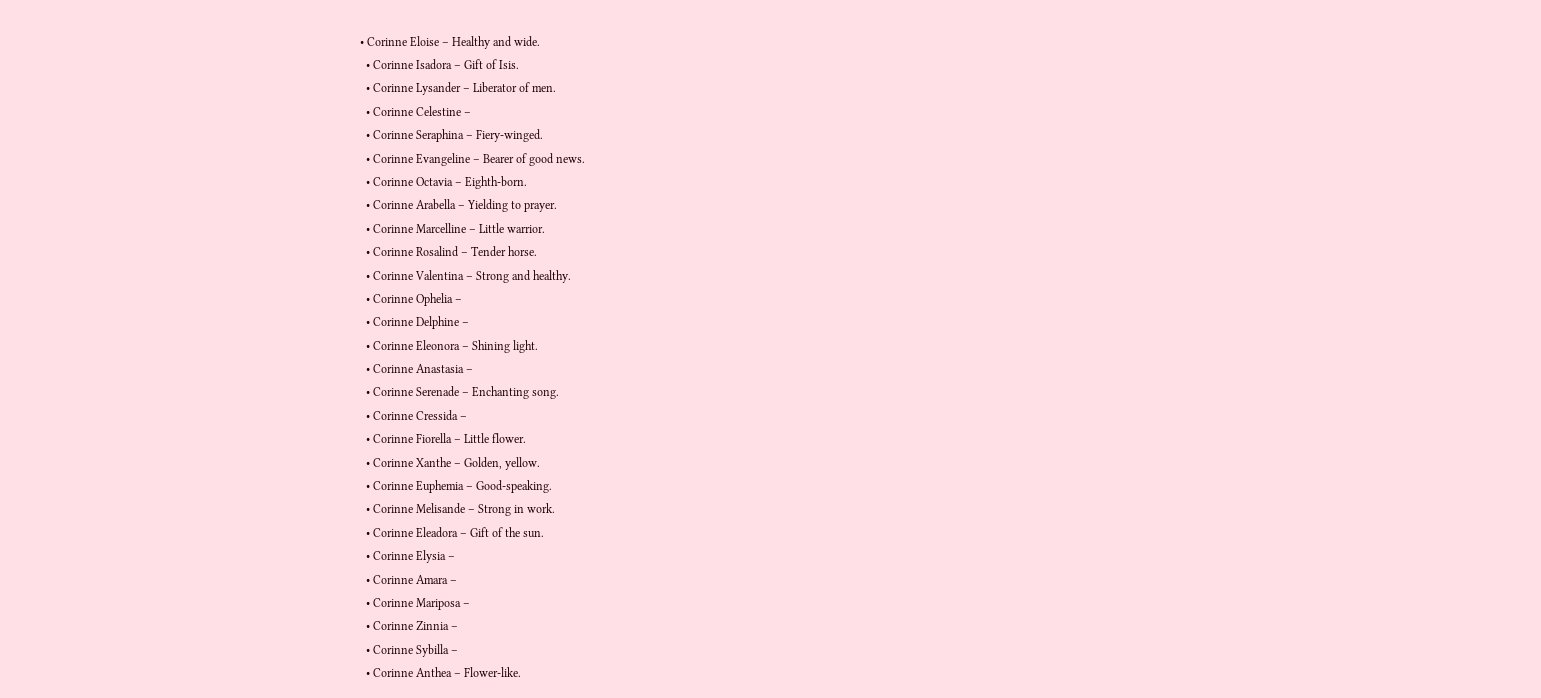• Corinne Eloise – Healthy and wide.
  • Corinne Isadora – Gift of Isis.
  • Corinne Lysander – Liberator of men.
  • Corinne Celestine –
  • Corinne Seraphina – Fiery-winged.
  • Corinne Evangeline – Bearer of good news.
  • Corinne Octavia – Eighth-born.
  • Corinne Arabella – Yielding to prayer.
  • Corinne Marcelline – Little warrior.
  • Corinne Rosalind – Tender horse.
  • Corinne Valentina – Strong and healthy.
  • Corinne Ophelia –
  • Corinne Delphine –
  • Corinne Eleonora – Shining light.
  • Corinne Anastasia –
  • Corinne Serenade – Enchanting song.
  • Corinne Cressida –
  • Corinne Fiorella – Little flower.
  • Corinne Xanthe – Golden, yellow.
  • Corinne Euphemia – Good-speaking.
  • Corinne Melisande – Strong in work.
  • Corinne Eleadora – Gift of the sun.
  • Corinne Elysia –
  • Corinne Amara –
  • Corinne Mariposa –
  • Corinne Zinnia –
  • Corinne Sybilla –
  • Corinne Anthea – Flower-like.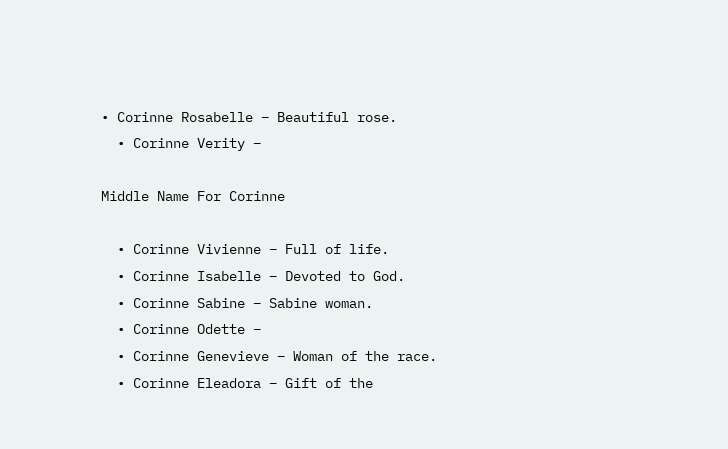• Corinne Rosabelle – Beautiful rose.
  • Corinne Verity –

Middle Name For Corinne

  • Corinne Vivienne – Full of life.
  • Corinne Isabelle – Devoted to God.
  • Corinne Sabine – Sabine woman.
  • Corinne Odette –
  • Corinne Genevieve – Woman of the race.
  • Corinne Eleadora – Gift of the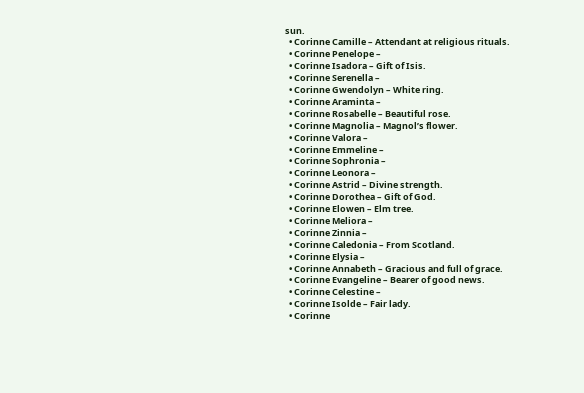sun.
  • Corinne Camille – Attendant at religious rituals.
  • Corinne Penelope –
  • Corinne Isadora – Gift of Isis.
  • Corinne Serenella –
  • Corinne Gwendolyn – White ring.
  • Corinne Araminta –
  • Corinne Rosabelle – Beautiful rose.
  • Corinne Magnolia – Magnol’s flower.
  • Corinne Valora –
  • Corinne Emmeline –
  • Corinne Sophronia –
  • Corinne Leonora –
  • Corinne Astrid – Divine strength.
  • Corinne Dorothea – Gift of God.
  • Corinne Elowen – Elm tree.
  • Corinne Meliora –
  • Corinne Zinnia –
  • Corinne Caledonia – From Scotland.
  • Corinne Elysia –
  • Corinne Annabeth – Gracious and full of grace.
  • Corinne Evangeline – Bearer of good news.
  • Corinne Celestine –
  • Corinne Isolde – Fair lady.
  • Corinne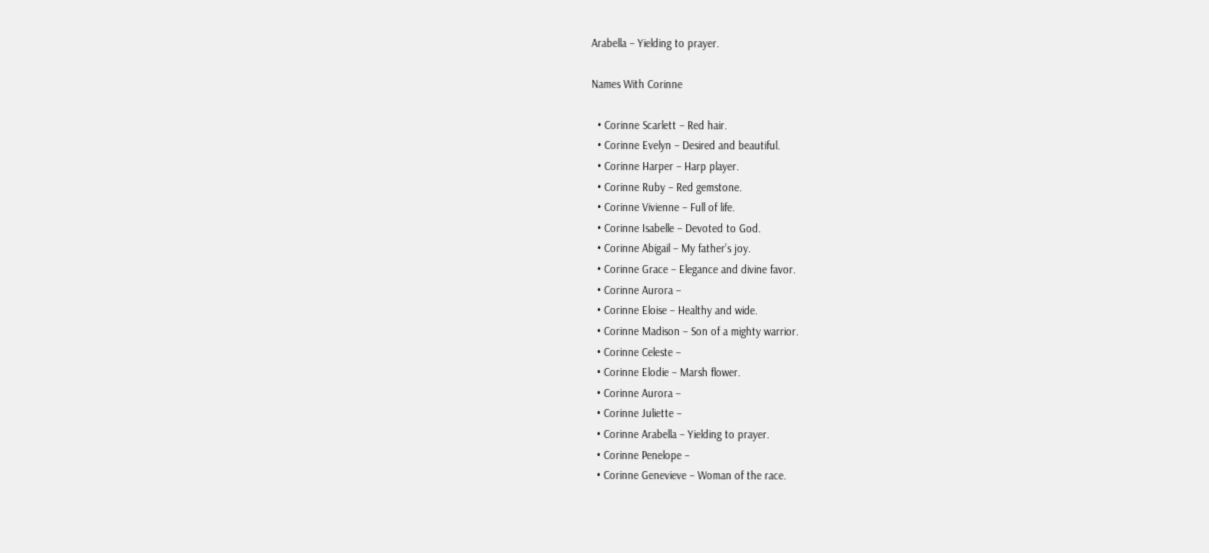Arabella – Yielding to prayer.

Names With Corinne

  • Corinne Scarlett – Red hair.
  • Corinne Evelyn – Desired and beautiful.
  • Corinne Harper – Harp player.
  • Corinne Ruby – Red gemstone.
  • Corinne Vivienne – Full of life.
  • Corinne Isabelle – Devoted to God.
  • Corinne Abigail – My father’s joy.
  • Corinne Grace – Elegance and divine favor.
  • Corinne Aurora –
  • Corinne Eloise – Healthy and wide.
  • Corinne Madison – Son of a mighty warrior.
  • Corinne Celeste –
  • Corinne Elodie – Marsh flower.
  • Corinne Aurora –
  • Corinne Juliette –
  • Corinne Arabella – Yielding to prayer.
  • Corinne Penelope –
  • Corinne Genevieve – Woman of the race.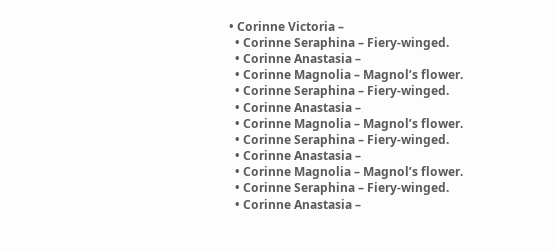• Corinne Victoria –
  • Corinne Seraphina – Fiery-winged.
  • Corinne Anastasia –
  • Corinne Magnolia – Magnol’s flower.
  • Corinne Seraphina – Fiery-winged.
  • Corinne Anastasia –
  • Corinne Magnolia – Magnol’s flower.
  • Corinne Seraphina – Fiery-winged.
  • Corinne Anastasia –
  • Corinne Magnolia – Magnol’s flower.
  • Corinne Seraphina – Fiery-winged.
  • Corinne Anastasia –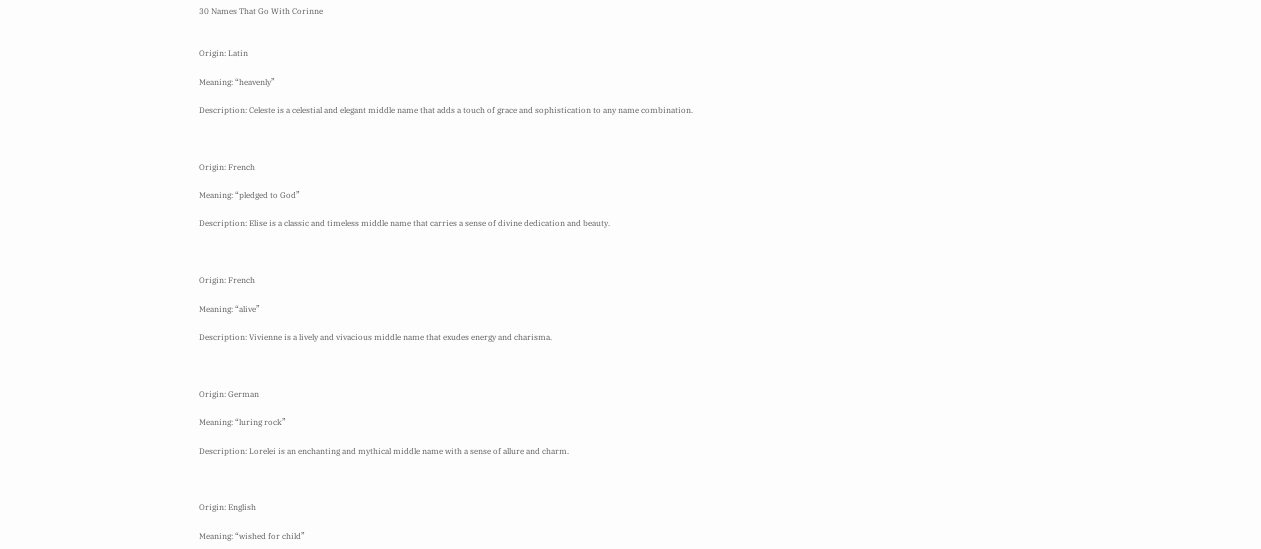30 Names That Go With Corinne


Origin: Latin

Meaning: “heavenly”

Description: Celeste is a celestial and elegant middle name that adds a touch of grace and sophistication to any name combination.



Origin: French

Meaning: “pledged to God”

Description: Elise is a classic and timeless middle name that carries a sense of divine dedication and beauty.



Origin: French

Meaning: “alive”

Description: Vivienne is a lively and vivacious middle name that exudes energy and charisma.



Origin: German

Meaning: “luring rock”

Description: Lorelei is an enchanting and mythical middle name with a sense of allure and charm.



Origin: English

Meaning: “wished for child”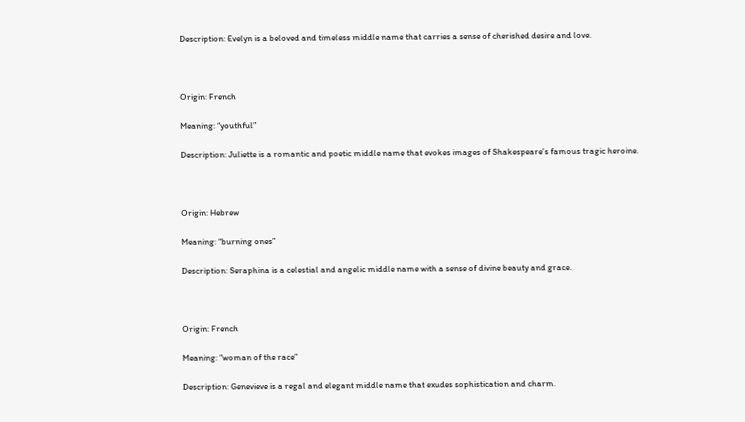Description: Evelyn is a beloved and timeless middle name that carries a sense of cherished desire and love.



Origin: French

Meaning: “youthful”

Description: Juliette is a romantic and poetic middle name that evokes images of Shakespeare’s famous tragic heroine.



Origin: Hebrew

Meaning: “burning ones”

Description: Seraphina is a celestial and angelic middle name with a sense of divine beauty and grace.



Origin: French

Meaning: “woman of the race”

Description: Genevieve is a regal and elegant middle name that exudes sophistication and charm.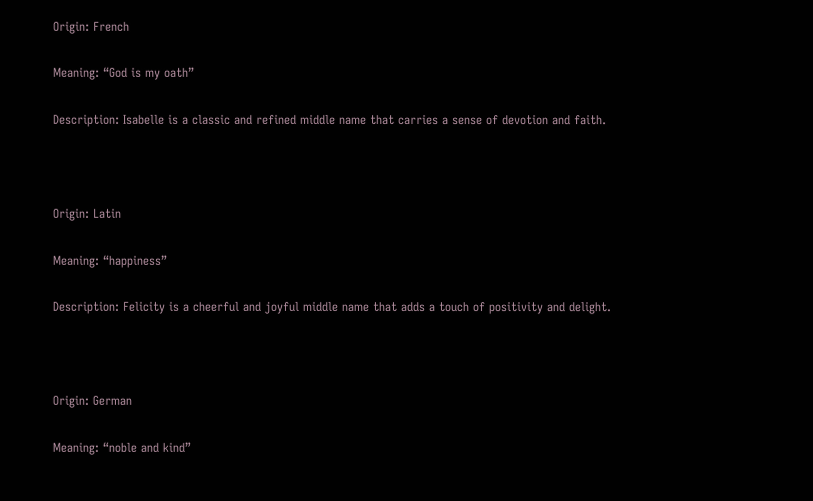Origin: French

Meaning: “God is my oath”

Description: Isabelle is a classic and refined middle name that carries a sense of devotion and faith.



Origin: Latin

Meaning: “happiness”

Description: Felicity is a cheerful and joyful middle name that adds a touch of positivity and delight.



Origin: German

Meaning: “noble and kind”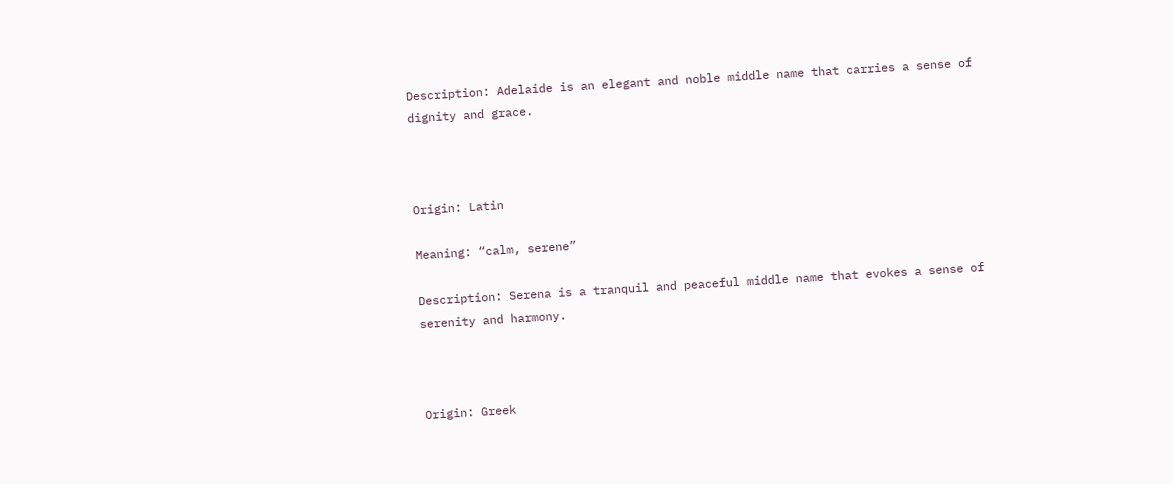Description: Adelaide is an elegant and noble middle name that carries a sense of dignity and grace.



Origin: Latin

Meaning: “calm, serene”

Description: Serena is a tranquil and peaceful middle name that evokes a sense of serenity and harmony.



Origin: Greek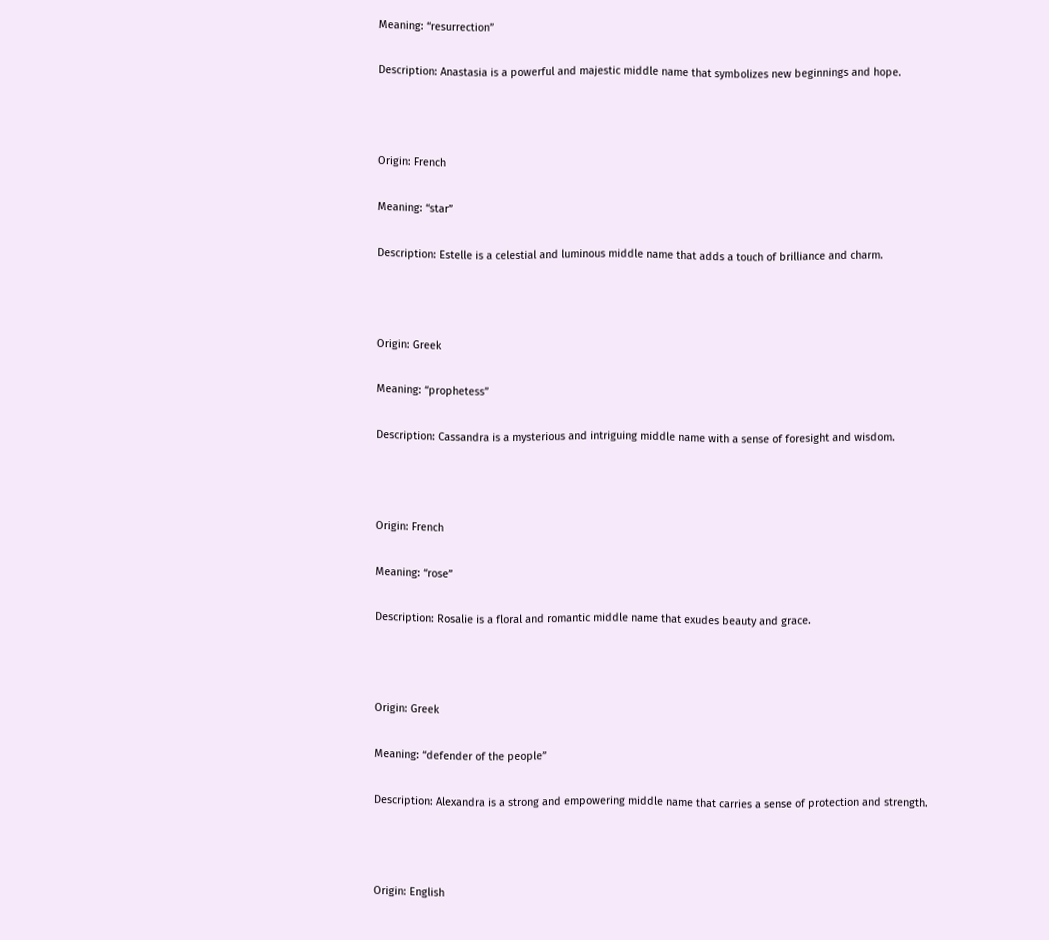Meaning: “resurrection”

Description: Anastasia is a powerful and majestic middle name that symbolizes new beginnings and hope.



Origin: French

Meaning: “star”

Description: Estelle is a celestial and luminous middle name that adds a touch of brilliance and charm.



Origin: Greek

Meaning: “prophetess”

Description: Cassandra is a mysterious and intriguing middle name with a sense of foresight and wisdom.



Origin: French

Meaning: “rose”

Description: Rosalie is a floral and romantic middle name that exudes beauty and grace.



Origin: Greek

Meaning: “defender of the people”

Description: Alexandra is a strong and empowering middle name that carries a sense of protection and strength.



Origin: English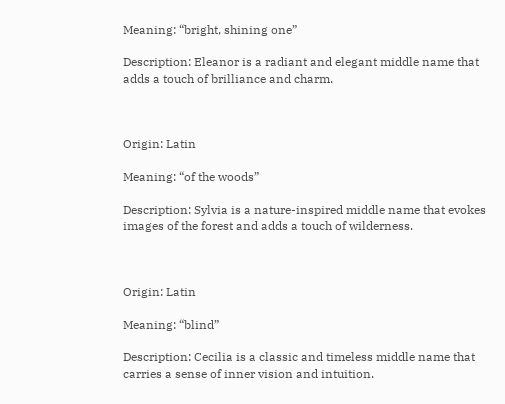Meaning: “bright, shining one”

Description: Eleanor is a radiant and elegant middle name that adds a touch of brilliance and charm.



Origin: Latin

Meaning: “of the woods”

Description: Sylvia is a nature-inspired middle name that evokes images of the forest and adds a touch of wilderness.



Origin: Latin

Meaning: “blind”

Description: Cecilia is a classic and timeless middle name that carries a sense of inner vision and intuition.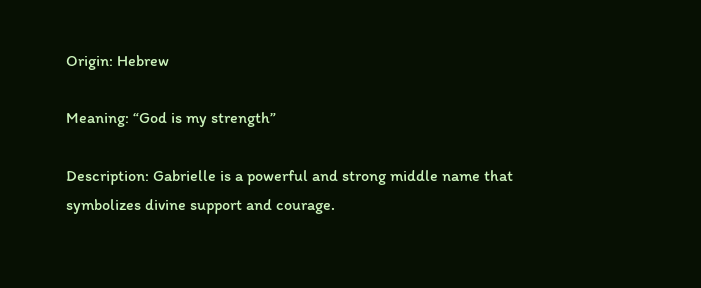Origin: Hebrew

Meaning: “God is my strength”

Description: Gabrielle is a powerful and strong middle name that symbolizes divine support and courage.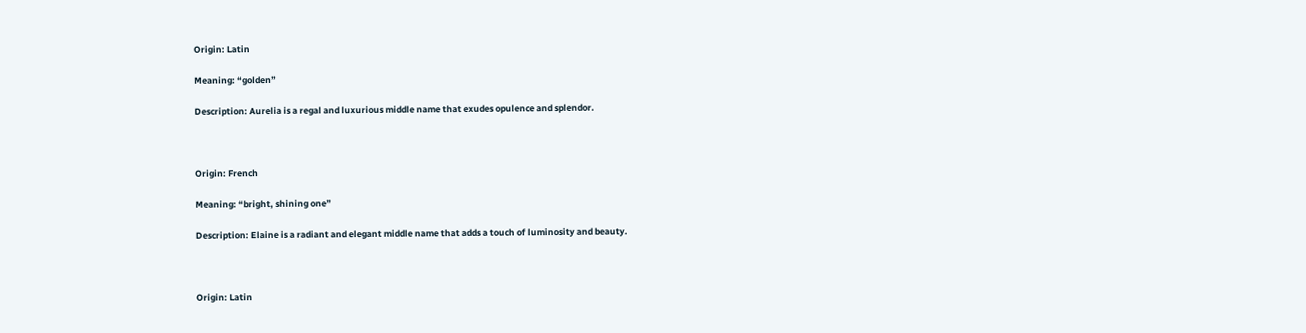Origin: Latin

Meaning: “golden”

Description: Aurelia is a regal and luxurious middle name that exudes opulence and splendor.



Origin: French

Meaning: “bright, shining one”

Description: Elaine is a radiant and elegant middle name that adds a touch of luminosity and beauty.



Origin: Latin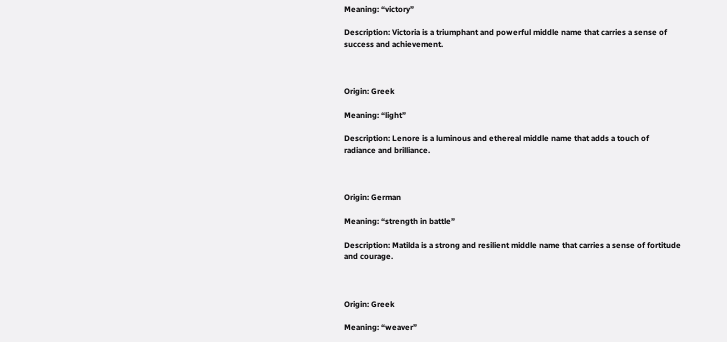Meaning: “victory”

Description: Victoria is a triumphant and powerful middle name that carries a sense of success and achievement.



Origin: Greek

Meaning: “light”

Description: Lenore is a luminous and ethereal middle name that adds a touch of radiance and brilliance.



Origin: German

Meaning: “strength in battle”

Description: Matilda is a strong and resilient middle name that carries a sense of fortitude and courage.



Origin: Greek

Meaning: “weaver”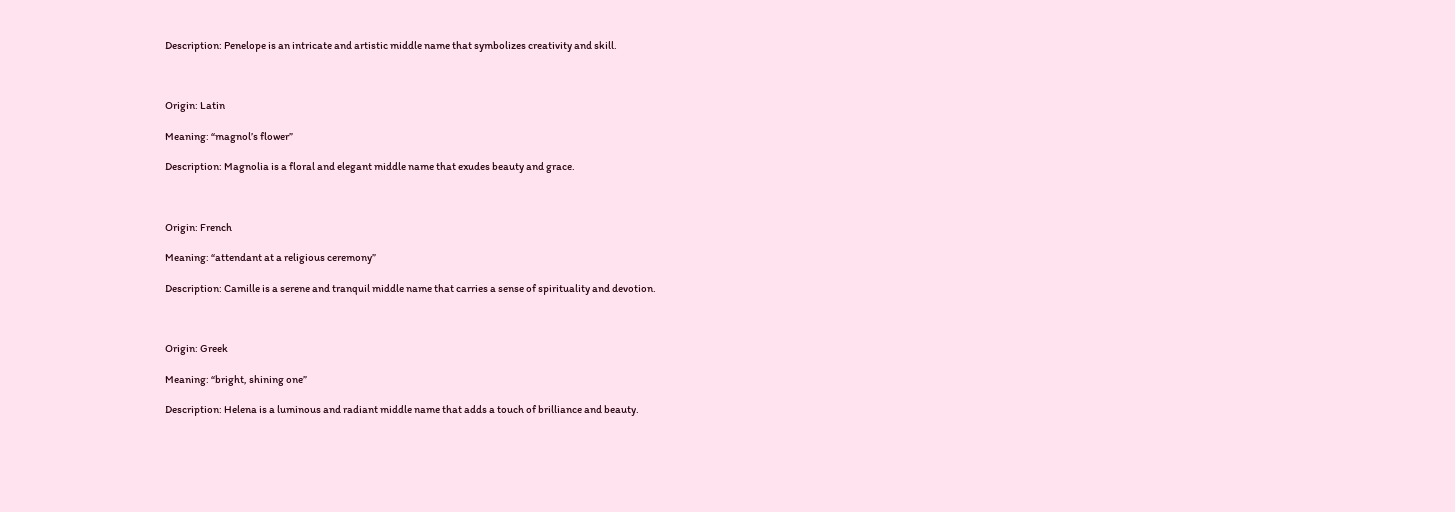Description: Penelope is an intricate and artistic middle name that symbolizes creativity and skill.



Origin: Latin

Meaning: “magnol’s flower”

Description: Magnolia is a floral and elegant middle name that exudes beauty and grace.



Origin: French

Meaning: “attendant at a religious ceremony”

Description: Camille is a serene and tranquil middle name that carries a sense of spirituality and devotion.



Origin: Greek

Meaning: “bright, shining one”

Description: Helena is a luminous and radiant middle name that adds a touch of brilliance and beauty.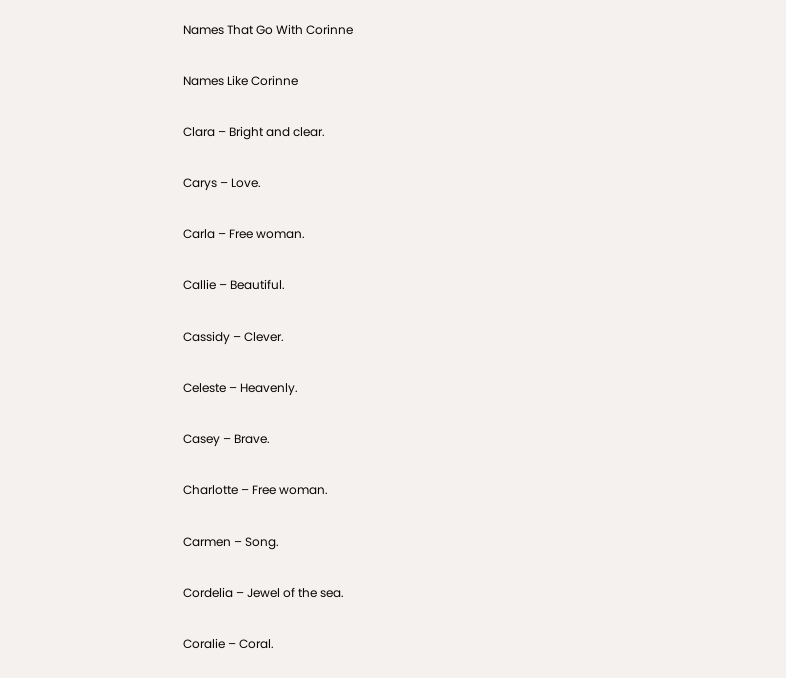Names That Go With Corinne

Names Like Corinne

Clara – Bright and clear.

Carys – Love.

Carla – Free woman.

Callie – Beautiful.

Cassidy – Clever.

Celeste – Heavenly.

Casey – Brave.

Charlotte – Free woman.

Carmen – Song.

Cordelia – Jewel of the sea.

Coralie – Coral.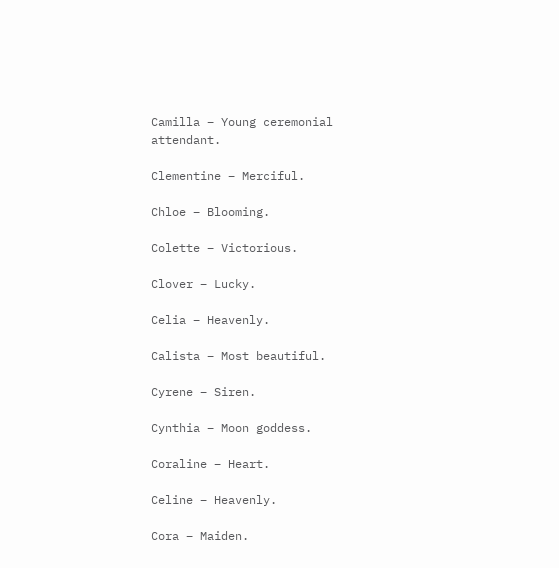Camilla – Young ceremonial attendant.

Clementine – Merciful.

Chloe – Blooming.

Colette – Victorious.

Clover – Lucky.

Celia – Heavenly.

Calista – Most beautiful.

Cyrene – Siren.

Cynthia – Moon goddess.

Coraline – Heart.

Celine – Heavenly.

Cora – Maiden.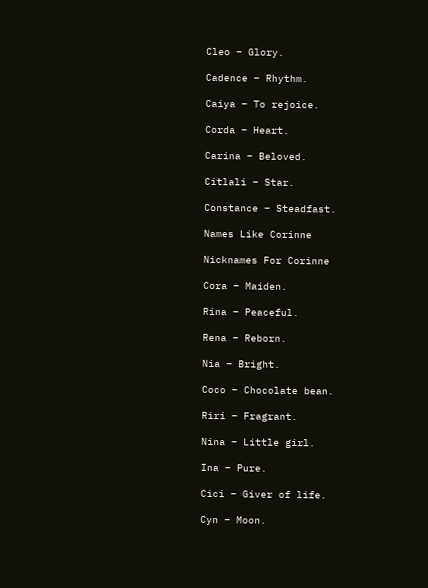Cleo – Glory.

Cadence – Rhythm.

Caiya – To rejoice.

Corda – Heart.

Carina – Beloved.

Citlali – Star.

Constance – Steadfast.

Names Like Corinne

Nicknames For Corinne

Cora – Maiden.

Rina – Peaceful.

Rena – Reborn.

Nia – Bright.

Coco – Chocolate bean.

Riri – Fragrant.

Nina – Little girl.

Ina – Pure.

Cici – Giver of life.

Cyn – Moon.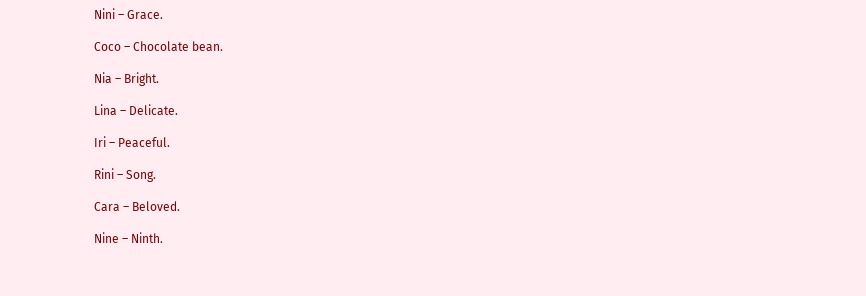Nini – Grace.

Coco – Chocolate bean.

Nia – Bright.

Lina – Delicate.

Iri – Peaceful.

Rini – Song.

Cara – Beloved.

Nine – Ninth.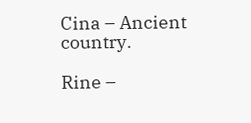Cina – Ancient country.

Rine –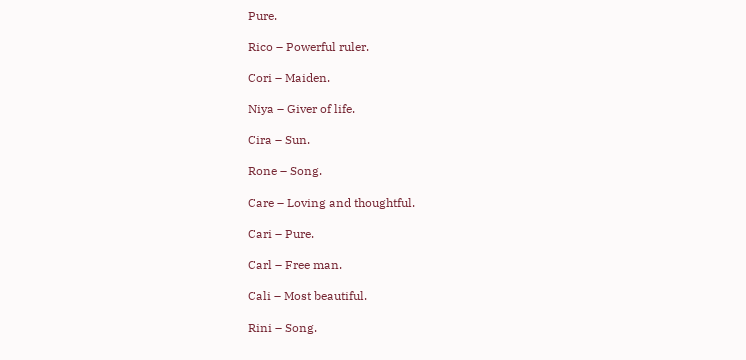Pure.

Rico – Powerful ruler.

Cori – Maiden.

Niya – Giver of life.

Cira – Sun.

Rone – Song.

Care – Loving and thoughtful.

Cari – Pure.

Carl – Free man.

Cali – Most beautiful.

Rini – Song.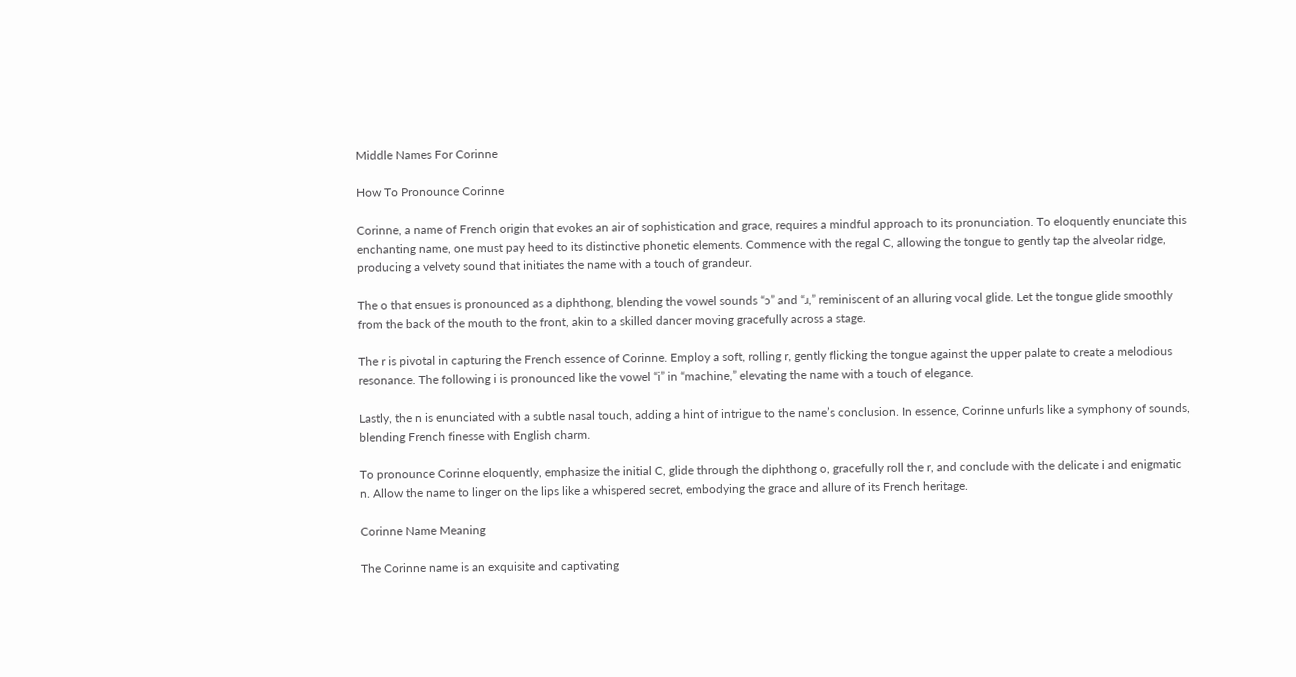Middle Names For Corinne

How To Pronounce Corinne

Corinne, a name of French origin that evokes an air of sophistication and grace, requires a mindful approach to its pronunciation. To eloquently enunciate this enchanting name, one must pay heed to its distinctive phonetic elements. Commence with the regal C, allowing the tongue to gently tap the alveolar ridge, producing a velvety sound that initiates the name with a touch of grandeur.

The o that ensues is pronounced as a diphthong, blending the vowel sounds “ɔ” and “ɹ,” reminiscent of an alluring vocal glide. Let the tongue glide smoothly from the back of the mouth to the front, akin to a skilled dancer moving gracefully across a stage.

The r is pivotal in capturing the French essence of Corinne. Employ a soft, rolling r, gently flicking the tongue against the upper palate to create a melodious resonance. The following i is pronounced like the vowel “i” in “machine,” elevating the name with a touch of elegance.

Lastly, the n is enunciated with a subtle nasal touch, adding a hint of intrigue to the name’s conclusion. In essence, Corinne unfurls like a symphony of sounds, blending French finesse with English charm.

To pronounce Corinne eloquently, emphasize the initial C, glide through the diphthong o, gracefully roll the r, and conclude with the delicate i and enigmatic n. Allow the name to linger on the lips like a whispered secret, embodying the grace and allure of its French heritage.

Corinne Name Meaning

The Corinne name is an exquisite and captivating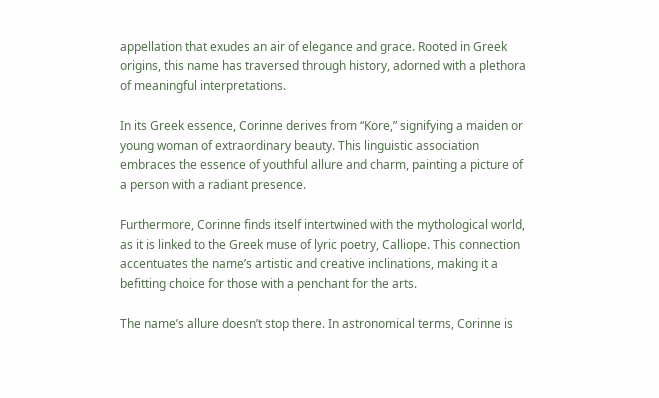appellation that exudes an air of elegance and grace. Rooted in Greek origins, this name has traversed through history, adorned with a plethora of meaningful interpretations.

In its Greek essence, Corinne derives from “Kore,” signifying a maiden or young woman of extraordinary beauty. This linguistic association embraces the essence of youthful allure and charm, painting a picture of a person with a radiant presence.

Furthermore, Corinne finds itself intertwined with the mythological world, as it is linked to the Greek muse of lyric poetry, Calliope. This connection accentuates the name’s artistic and creative inclinations, making it a befitting choice for those with a penchant for the arts.

The name’s allure doesn’t stop there. In astronomical terms, Corinne is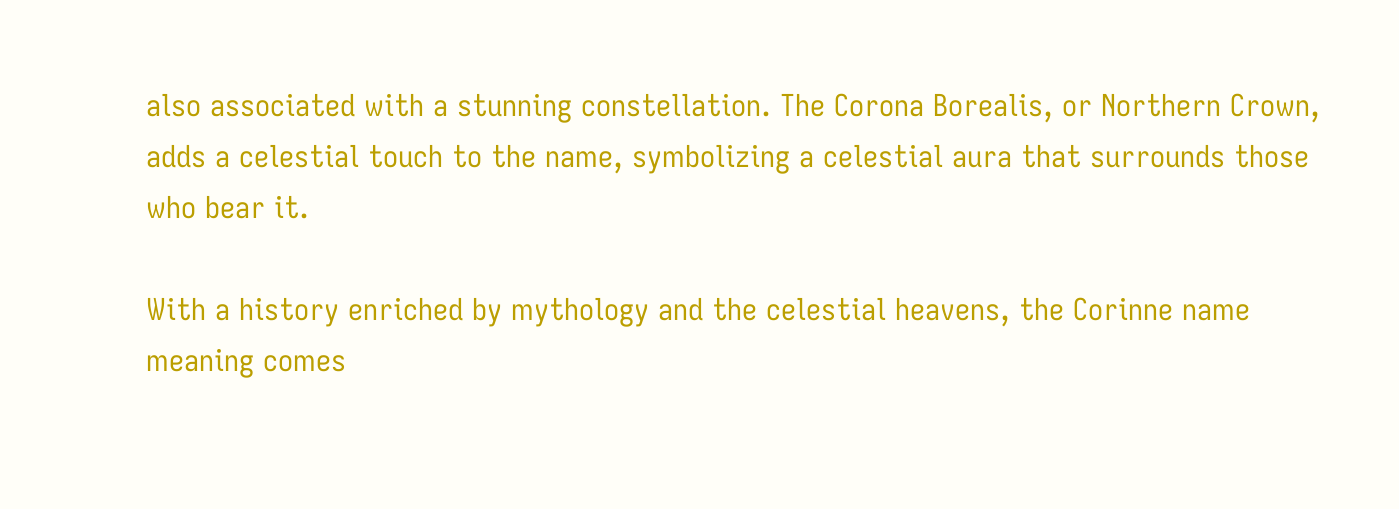also associated with a stunning constellation. The Corona Borealis, or Northern Crown, adds a celestial touch to the name, symbolizing a celestial aura that surrounds those who bear it.

With a history enriched by mythology and the celestial heavens, the Corinne name meaning comes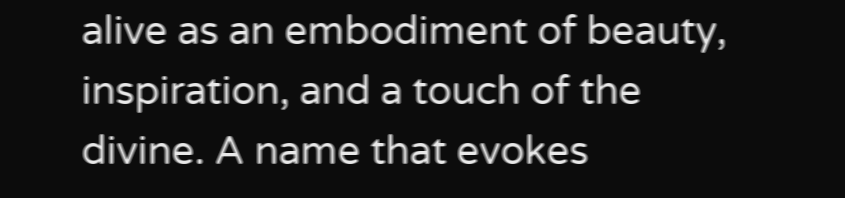alive as an embodiment of beauty, inspiration, and a touch of the divine. A name that evokes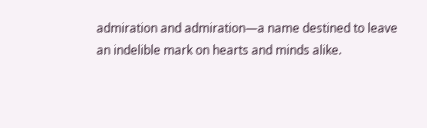admiration and admiration—a name destined to leave an indelible mark on hearts and minds alike.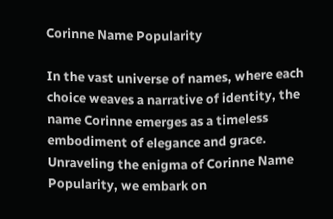Corinne Name Popularity

In the vast universe of names, where each choice weaves a narrative of identity, the name Corinne emerges as a timeless embodiment of elegance and grace. Unraveling the enigma of Corinne Name Popularity, we embark on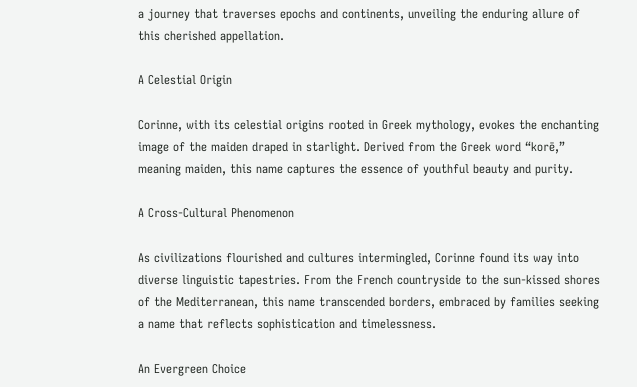a journey that traverses epochs and continents, unveiling the enduring allure of this cherished appellation.

A Celestial Origin

Corinne, with its celestial origins rooted in Greek mythology, evokes the enchanting image of the maiden draped in starlight. Derived from the Greek word “korē,” meaning maiden, this name captures the essence of youthful beauty and purity.

A Cross-Cultural Phenomenon

As civilizations flourished and cultures intermingled, Corinne found its way into diverse linguistic tapestries. From the French countryside to the sun-kissed shores of the Mediterranean, this name transcended borders, embraced by families seeking a name that reflects sophistication and timelessness.

An Evergreen Choice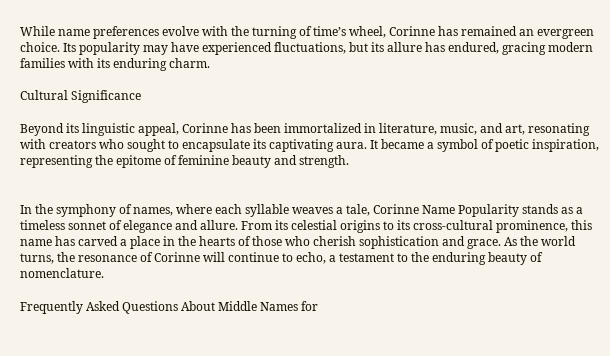While name preferences evolve with the turning of time’s wheel, Corinne has remained an evergreen choice. Its popularity may have experienced fluctuations, but its allure has endured, gracing modern families with its enduring charm.

Cultural Significance

Beyond its linguistic appeal, Corinne has been immortalized in literature, music, and art, resonating with creators who sought to encapsulate its captivating aura. It became a symbol of poetic inspiration, representing the epitome of feminine beauty and strength.


In the symphony of names, where each syllable weaves a tale, Corinne Name Popularity stands as a timeless sonnet of elegance and allure. From its celestial origins to its cross-cultural prominence, this name has carved a place in the hearts of those who cherish sophistication and grace. As the world turns, the resonance of Corinne will continue to echo, a testament to the enduring beauty of nomenclature.

Frequently Asked Questions About Middle Names for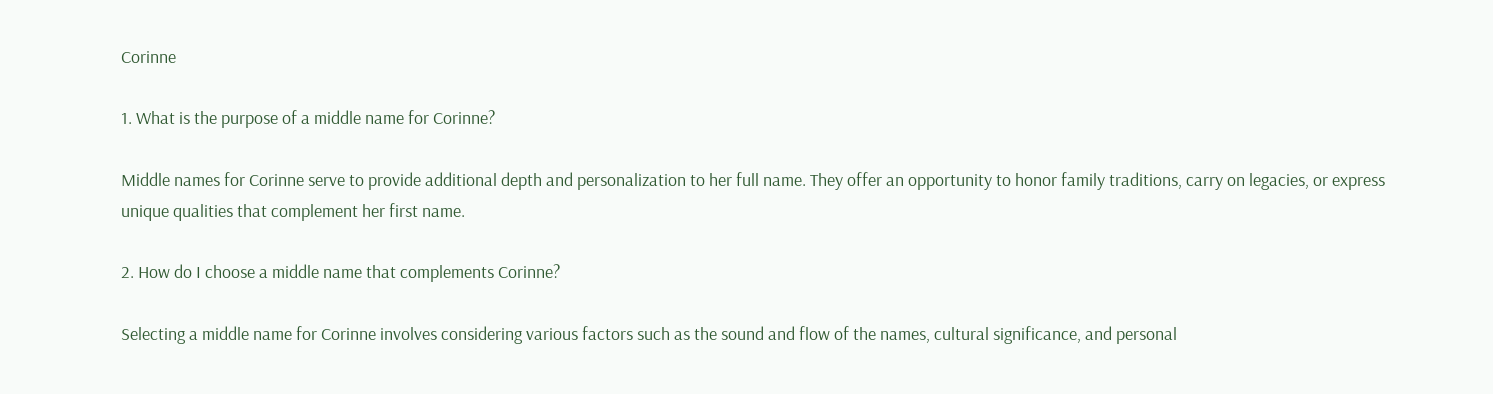Corinne

1. What is the purpose of a middle name for Corinne?

Middle names for Corinne serve to provide additional depth and personalization to her full name. They offer an opportunity to honor family traditions, carry on legacies, or express unique qualities that complement her first name.

2. How do I choose a middle name that complements Corinne?

Selecting a middle name for Corinne involves considering various factors such as the sound and flow of the names, cultural significance, and personal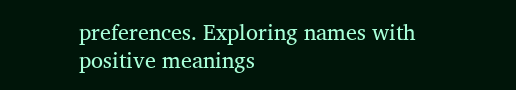preferences. Exploring names with positive meanings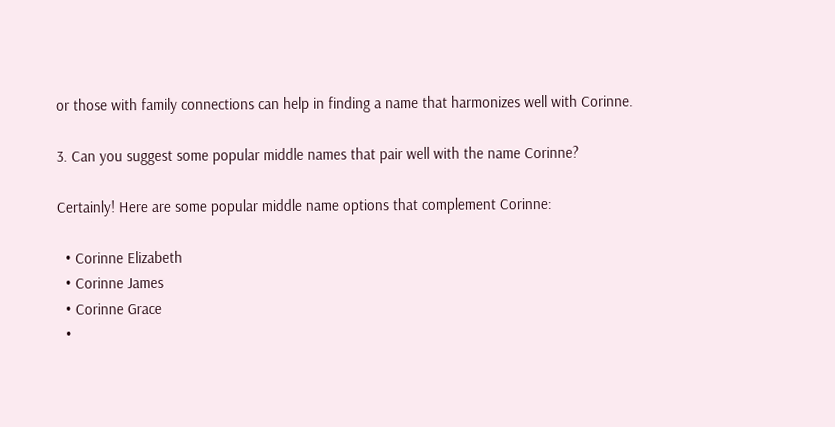or those with family connections can help in finding a name that harmonizes well with Corinne.

3. Can you suggest some popular middle names that pair well with the name Corinne?

Certainly! Here are some popular middle name options that complement Corinne:

  • Corinne Elizabeth
  • Corinne James
  • Corinne Grace
  •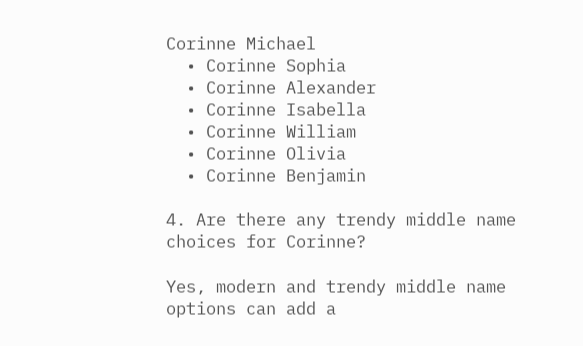Corinne Michael
  • Corinne Sophia
  • Corinne Alexander
  • Corinne Isabella
  • Corinne William
  • Corinne Olivia
  • Corinne Benjamin

4. Are there any trendy middle name choices for Corinne?

Yes, modern and trendy middle name options can add a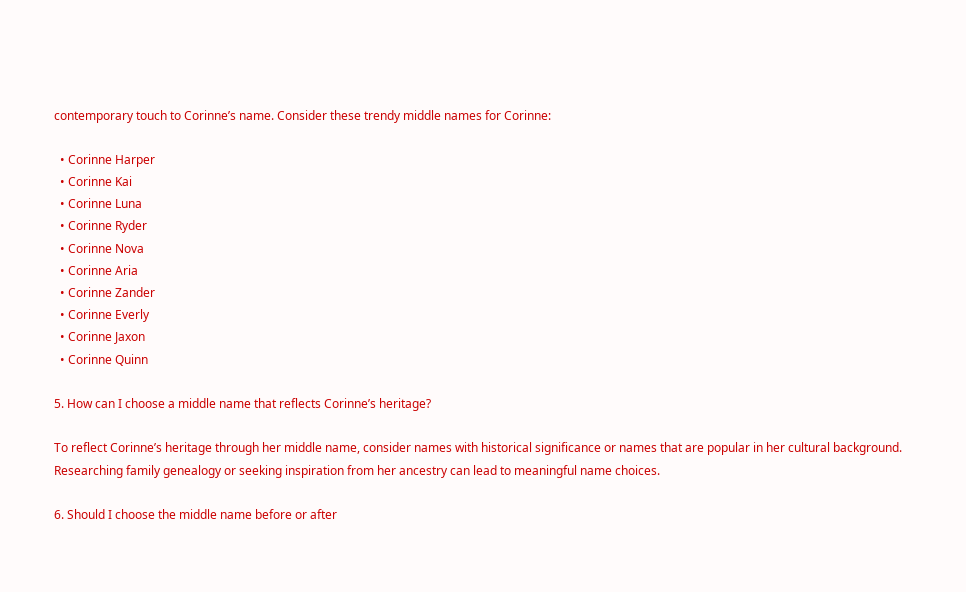contemporary touch to Corinne’s name. Consider these trendy middle names for Corinne:

  • Corinne Harper
  • Corinne Kai
  • Corinne Luna
  • Corinne Ryder
  • Corinne Nova
  • Corinne Aria
  • Corinne Zander
  • Corinne Everly
  • Corinne Jaxon
  • Corinne Quinn

5. How can I choose a middle name that reflects Corinne’s heritage?

To reflect Corinne’s heritage through her middle name, consider names with historical significance or names that are popular in her cultural background. Researching family genealogy or seeking inspiration from her ancestry can lead to meaningful name choices.

6. Should I choose the middle name before or after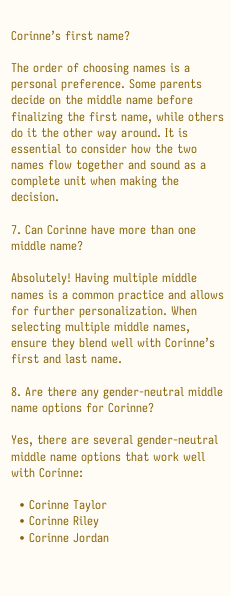Corinne’s first name?

The order of choosing names is a personal preference. Some parents decide on the middle name before finalizing the first name, while others do it the other way around. It is essential to consider how the two names flow together and sound as a complete unit when making the decision.

7. Can Corinne have more than one middle name?

Absolutely! Having multiple middle names is a common practice and allows for further personalization. When selecting multiple middle names, ensure they blend well with Corinne’s first and last name.

8. Are there any gender-neutral middle name options for Corinne?

Yes, there are several gender-neutral middle name options that work well with Corinne:

  • Corinne Taylor
  • Corinne Riley
  • Corinne Jordan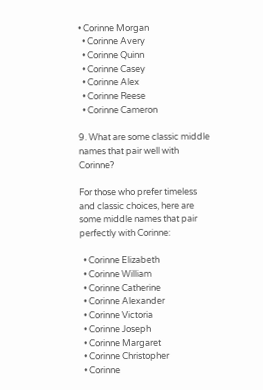• Corinne Morgan
  • Corinne Avery
  • Corinne Quinn
  • Corinne Casey
  • Corinne Alex
  • Corinne Reese
  • Corinne Cameron

9. What are some classic middle names that pair well with Corinne?

For those who prefer timeless and classic choices, here are some middle names that pair perfectly with Corinne:

  • Corinne Elizabeth
  • Corinne William
  • Corinne Catherine
  • Corinne Alexander
  • Corinne Victoria
  • Corinne Joseph
  • Corinne Margaret
  • Corinne Christopher
  • Corinne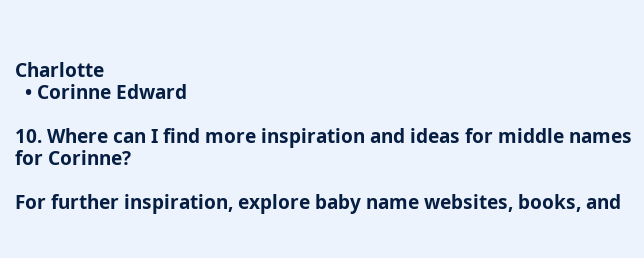Charlotte
  • Corinne Edward

10. Where can I find more inspiration and ideas for middle names for Corinne?

For further inspiration, explore baby name websites, books, and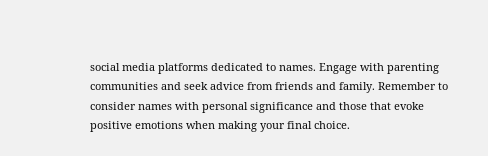social media platforms dedicated to names. Engage with parenting communities and seek advice from friends and family. Remember to consider names with personal significance and those that evoke positive emotions when making your final choice.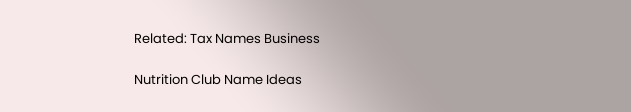Related: Tax Names Business

Nutrition Club Name Ideas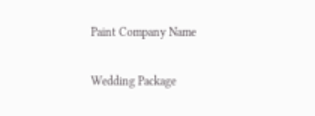Paint Company Name

Wedding Package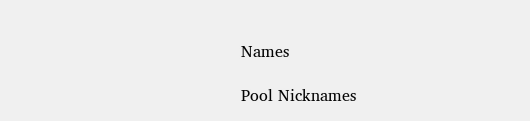Names

Pool Nicknames